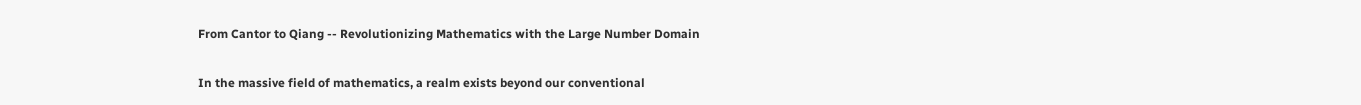From Cantor to Qiang -- Revolutionizing Mathematics with the Large Number Domain

In the massive field of mathematics, a realm exists beyond our conventional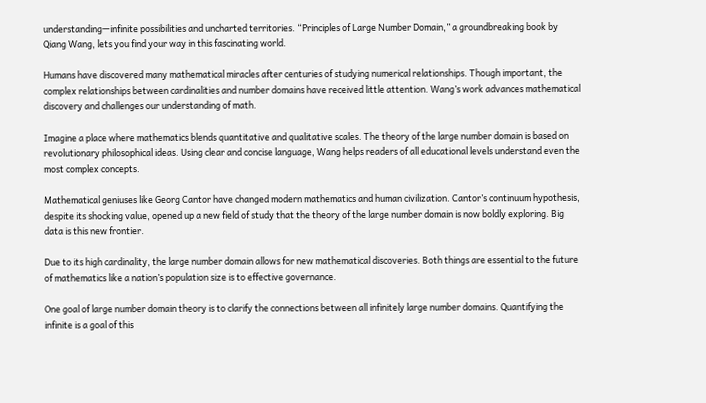understanding—infinite possibilities and uncharted territories. “Principles of Large Number Domain,” a groundbreaking book by Qiang Wang, lets you find your way in this fascinating world.

Humans have discovered many mathematical miracles after centuries of studying numerical relationships. Though important, the complex relationships between cardinalities and number domains have received little attention. Wang’s work advances mathematical discovery and challenges our understanding of math.

Imagine a place where mathematics blends quantitative and qualitative scales. The theory of the large number domain is based on revolutionary philosophical ideas. Using clear and concise language, Wang helps readers of all educational levels understand even the most complex concepts.

Mathematical geniuses like Georg Cantor have changed modern mathematics and human civilization. Cantor’s continuum hypothesis, despite its shocking value, opened up a new field of study that the theory of the large number domain is now boldly exploring. Big data is this new frontier.

Due to its high cardinality, the large number domain allows for new mathematical discoveries. Both things are essential to the future of mathematics like a nation’s population size is to effective governance.

One goal of large number domain theory is to clarify the connections between all infinitely large number domains. Quantifying the infinite is a goal of this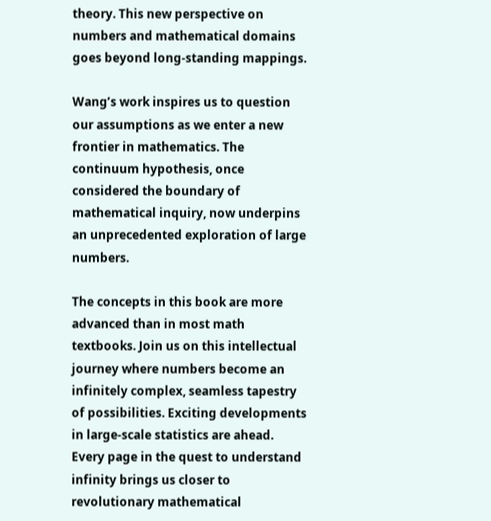theory. This new perspective on numbers and mathematical domains goes beyond long-standing mappings.

Wang’s work inspires us to question our assumptions as we enter a new frontier in mathematics. The continuum hypothesis, once considered the boundary of mathematical inquiry, now underpins an unprecedented exploration of large numbers.

The concepts in this book are more advanced than in most math textbooks. Join us on this intellectual journey where numbers become an infinitely complex, seamless tapestry of possibilities. Exciting developments in large-scale statistics are ahead. Every page in the quest to understand infinity brings us closer to revolutionary mathematical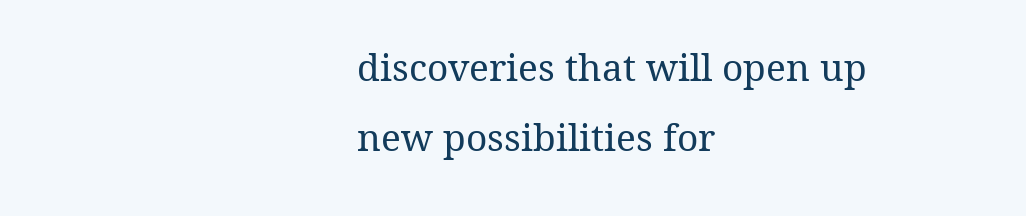discoveries that will open up new possibilities for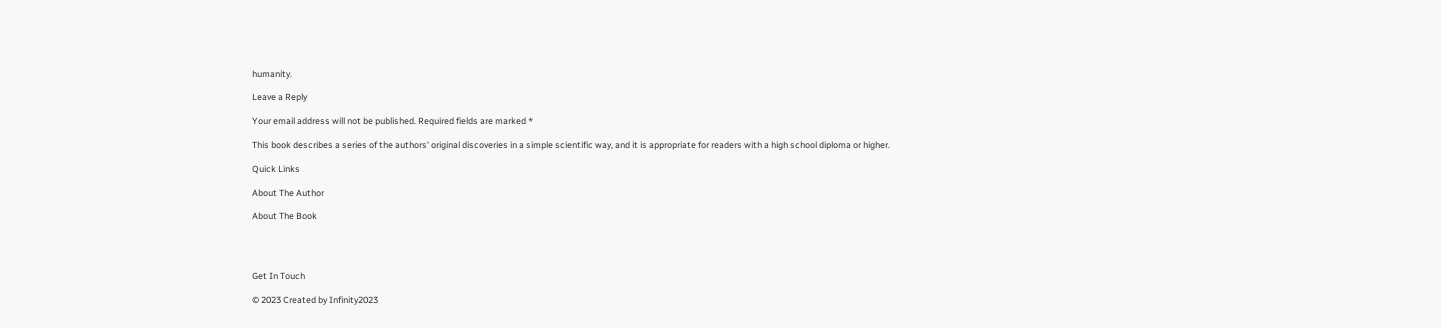humanity.

Leave a Reply

Your email address will not be published. Required fields are marked *

This book describes a series of the authors' original discoveries in a simple scientific way, and it is appropriate for readers with a high school diploma or higher.

Quick Links

About The Author

About The Book




Get In Touch

© 2023 Created by Infinity2023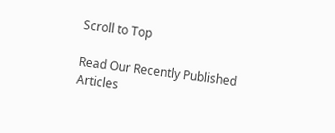Scroll to Top

Read Our Recently Published Articles